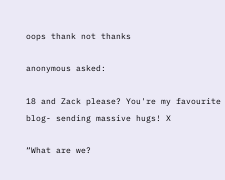oops thank not thanks

anonymous asked:

18 and Zack please? You're my favourite blog- sending massive hugs! X

“What are we?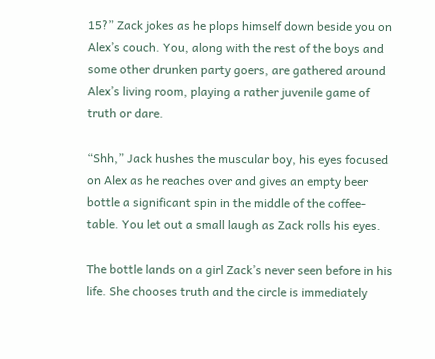15?” Zack jokes as he plops himself down beside you on Alex’s couch. You, along with the rest of the boys and some other drunken party goers, are gathered around Alex’s living room, playing a rather juvenile game of truth or dare.

“Shh,” Jack hushes the muscular boy, his eyes focused on Alex as he reaches over and gives an empty beer bottle a significant spin in the middle of the coffee-table. You let out a small laugh as Zack rolls his eyes.

The bottle lands on a girl Zack’s never seen before in his life. She chooses truth and the circle is immediately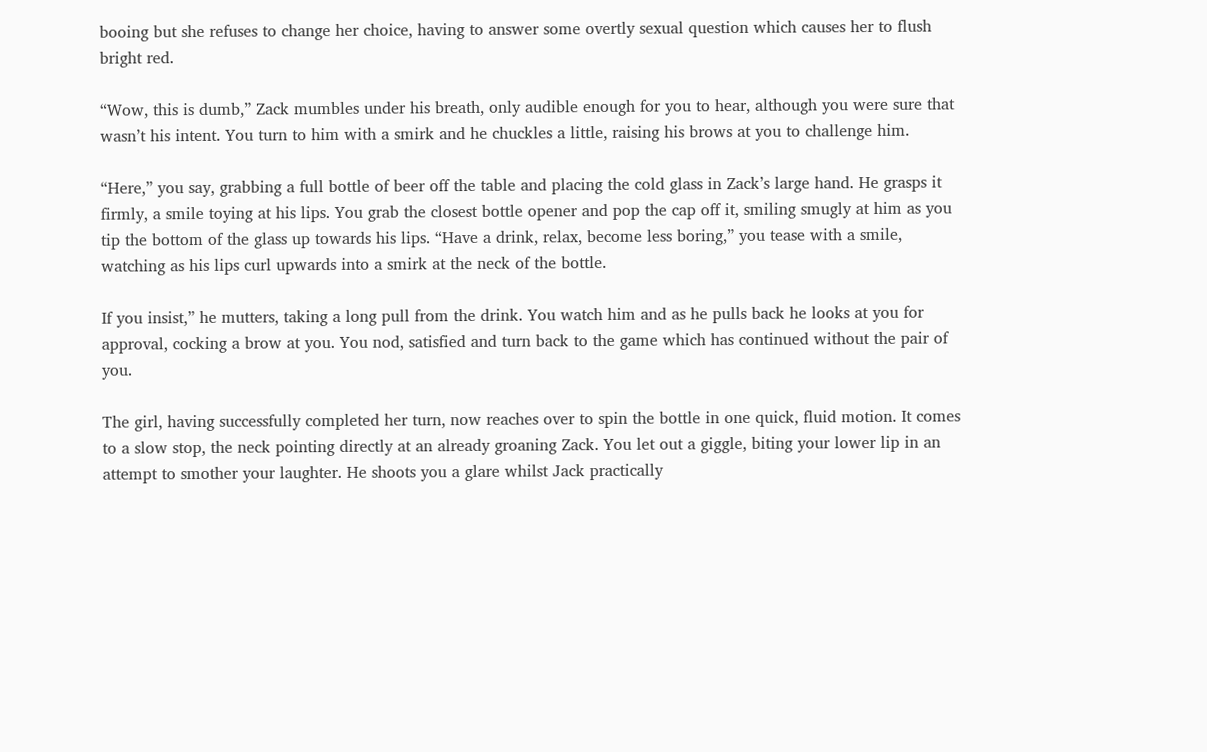booing but she refuses to change her choice, having to answer some overtly sexual question which causes her to flush bright red.

“Wow, this is dumb,” Zack mumbles under his breath, only audible enough for you to hear, although you were sure that wasn’t his intent. You turn to him with a smirk and he chuckles a little, raising his brows at you to challenge him.

“Here,” you say, grabbing a full bottle of beer off the table and placing the cold glass in Zack’s large hand. He grasps it firmly, a smile toying at his lips. You grab the closest bottle opener and pop the cap off it, smiling smugly at him as you tip the bottom of the glass up towards his lips. “Have a drink, relax, become less boring,” you tease with a smile, watching as his lips curl upwards into a smirk at the neck of the bottle.

If you insist,” he mutters, taking a long pull from the drink. You watch him and as he pulls back he looks at you for approval, cocking a brow at you. You nod, satisfied and turn back to the game which has continued without the pair of you.

The girl, having successfully completed her turn, now reaches over to spin the bottle in one quick, fluid motion. It comes to a slow stop, the neck pointing directly at an already groaning Zack. You let out a giggle, biting your lower lip in an attempt to smother your laughter. He shoots you a glare whilst Jack practically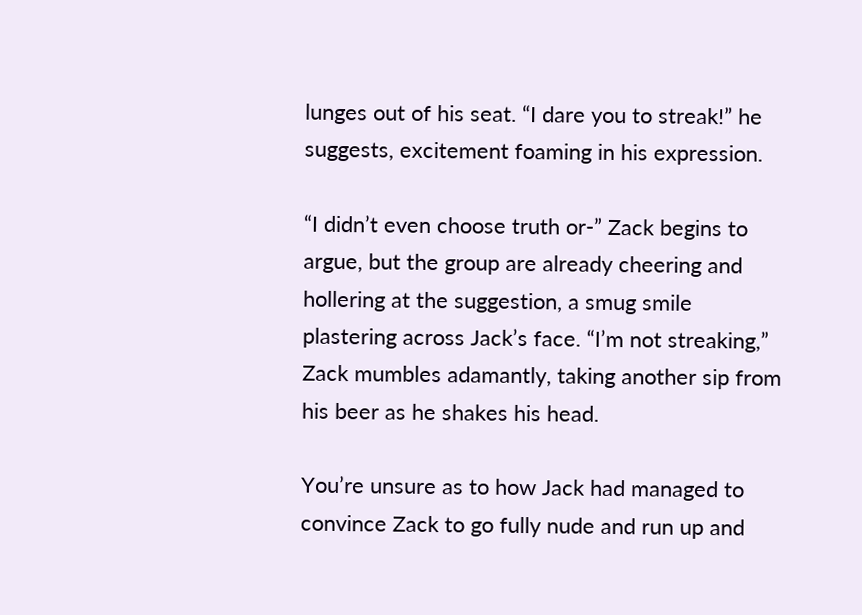lunges out of his seat. “I dare you to streak!” he suggests, excitement foaming in his expression.

“I didn’t even choose truth or-” Zack begins to argue, but the group are already cheering and hollering at the suggestion, a smug smile plastering across Jack’s face. “I’m not streaking,” Zack mumbles adamantly, taking another sip from his beer as he shakes his head.

You’re unsure as to how Jack had managed to convince Zack to go fully nude and run up and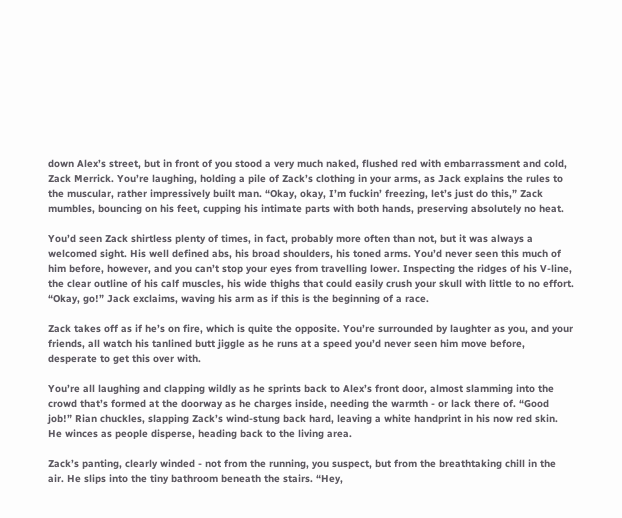down Alex’s street, but in front of you stood a very much naked, flushed red with embarrassment and cold, Zack Merrick. You’re laughing, holding a pile of Zack’s clothing in your arms, as Jack explains the rules to the muscular, rather impressively built man. “Okay, okay, I’m fuckin’ freezing, let’s just do this,” Zack mumbles, bouncing on his feet, cupping his intimate parts with both hands, preserving absolutely no heat.

You’d seen Zack shirtless plenty of times, in fact, probably more often than not, but it was always a welcomed sight. His well defined abs, his broad shoulders, his toned arms. You’d never seen this much of him before, however, and you can’t stop your eyes from travelling lower. Inspecting the ridges of his V-line, the clear outline of his calf muscles, his wide thighs that could easily crush your skull with little to no effort. “Okay, go!” Jack exclaims, waving his arm as if this is the beginning of a race.

Zack takes off as if he’s on fire, which is quite the opposite. You’re surrounded by laughter as you, and your friends, all watch his tanlined butt jiggle as he runs at a speed you’d never seen him move before, desperate to get this over with.

You’re all laughing and clapping wildly as he sprints back to Alex’s front door, almost slamming into the crowd that’s formed at the doorway as he charges inside, needing the warmth - or lack there of. “Good job!” Rian chuckles, slapping Zack’s wind-stung back hard, leaving a white handprint in his now red skin. He winces as people disperse, heading back to the living area.

Zack’s panting, clearly winded - not from the running, you suspect, but from the breathtaking chill in the air. He slips into the tiny bathroom beneath the stairs. “Hey,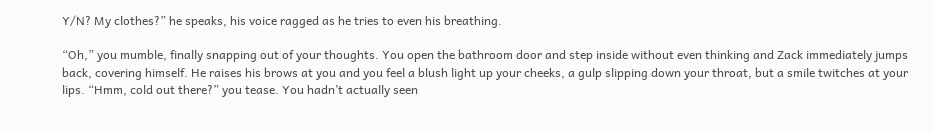Y/N? My clothes?” he speaks, his voice ragged as he tries to even his breathing.

“Oh,” you mumble, finally snapping out of your thoughts. You open the bathroom door and step inside without even thinking and Zack immediately jumps back, covering himself. He raises his brows at you and you feel a blush light up your cheeks, a gulp slipping down your throat, but a smile twitches at your lips. “Hmm, cold out there?” you tease. You hadn’t actually seen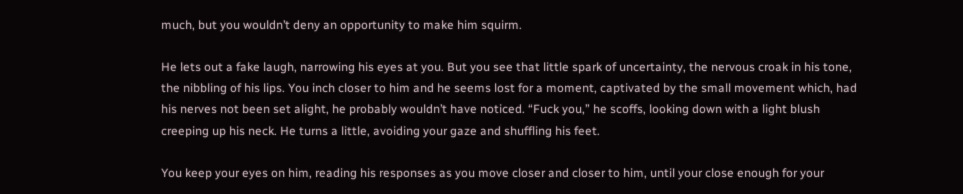much, but you wouldn’t deny an opportunity to make him squirm.

He lets out a fake laugh, narrowing his eyes at you. But you see that little spark of uncertainty, the nervous croak in his tone, the nibbling of his lips. You inch closer to him and he seems lost for a moment, captivated by the small movement which, had his nerves not been set alight, he probably wouldn’t have noticed. “Fuck you,” he scoffs, looking down with a light blush creeping up his neck. He turns a little, avoiding your gaze and shuffling his feet.

You keep your eyes on him, reading his responses as you move closer and closer to him, until your close enough for your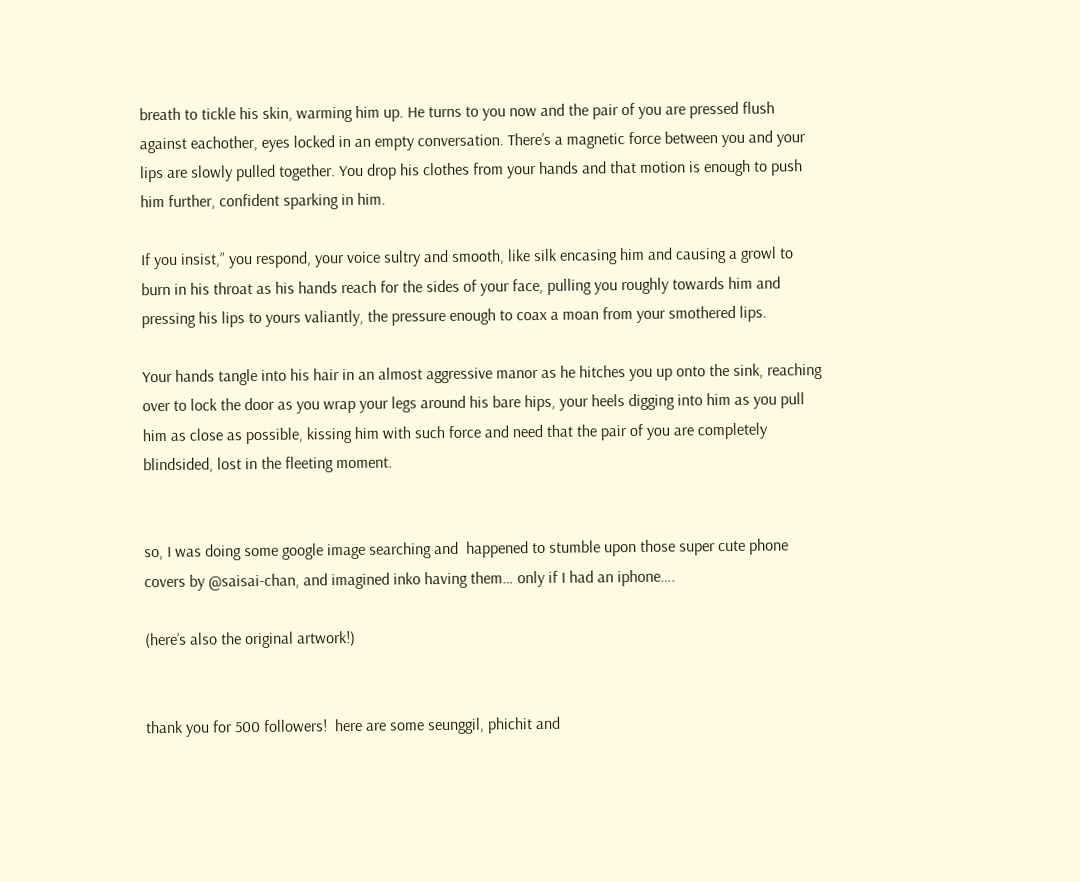breath to tickle his skin, warming him up. He turns to you now and the pair of you are pressed flush against eachother, eyes locked in an empty conversation. There’s a magnetic force between you and your lips are slowly pulled together. You drop his clothes from your hands and that motion is enough to push him further, confident sparking in him.

If you insist,” you respond, your voice sultry and smooth, like silk encasing him and causing a growl to burn in his throat as his hands reach for the sides of your face, pulling you roughly towards him and pressing his lips to yours valiantly, the pressure enough to coax a moan from your smothered lips.

Your hands tangle into his hair in an almost aggressive manor as he hitches you up onto the sink, reaching over to lock the door as you wrap your legs around his bare hips, your heels digging into him as you pull him as close as possible, kissing him with such force and need that the pair of you are completely blindsided, lost in the fleeting moment.


so, I was doing some google image searching and  happened to stumble upon those super cute phone covers by @saisai-chan, and imagined inko having them… only if I had an iphone….

(here’s also the original artwork!)


thank you for 500 followers!  here are some seunggil, phichit and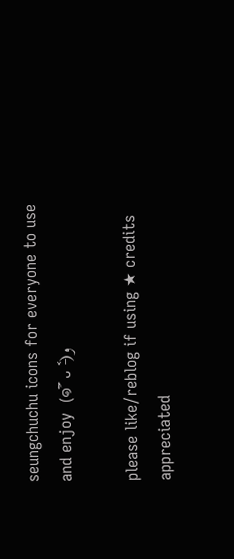seungchuchu icons for everyone to use and enjoy  (๑˃̵ ᴗ ˂̵)و

please like/reblog if using ★ credits appreciated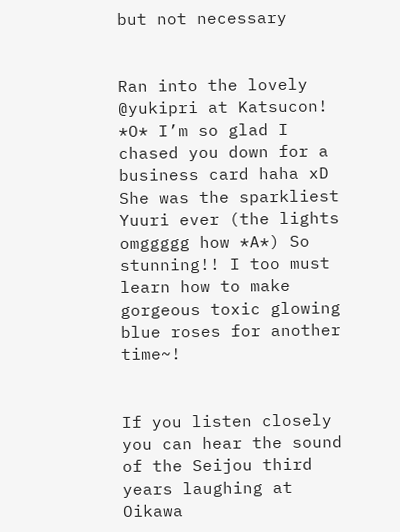but not necessary


Ran into the lovely @yukipri at Katsucon! *O* I’m so glad I chased you down for a business card haha xD She was the sparkliest Yuuri ever (the lights omggggg how *A*) So stunning!! I too must learn how to make gorgeous toxic glowing blue roses for another time~!


If you listen closely you can hear the sound of the Seijou third years laughing at Oikawa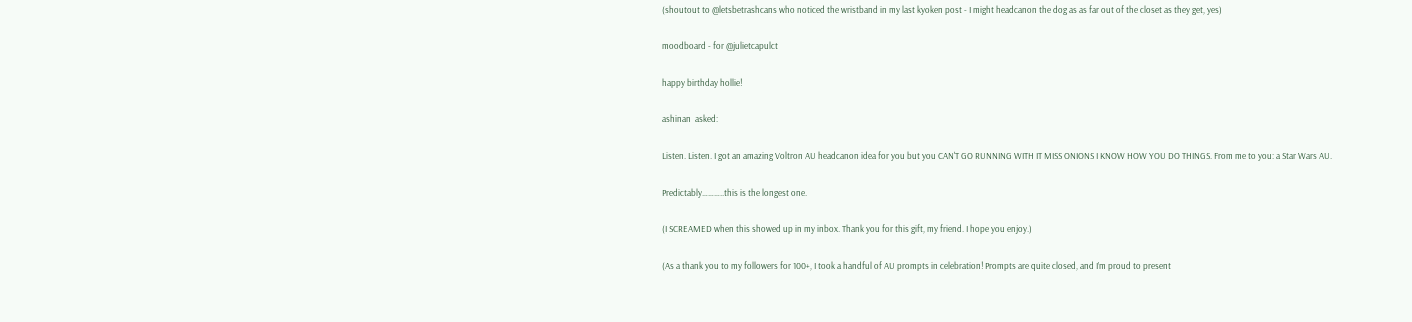(shoutout to @letsbetrashcans who noticed the wristband in my last kyoken post - I might headcanon the dog as as far out of the closet as they get, yes)

moodboard - for @julietcapulct

happy birthday hollie!

ashinan  asked:

Listen. Listen. I got an amazing Voltron AU headcanon idea for you but you CAN'T GO RUNNING WITH IT MISS ONIONS I KNOW HOW YOU DO THINGS. From me to you: a Star Wars AU.

Predictably………..this is the longest one.

(I SCREAMED when this showed up in my inbox. Thank you for this gift, my friend. I hope you enjoy.)

(As a thank you to my followers for 100+, I took a handful of AU prompts in celebration! Prompts are quite closed, and I’m proud to present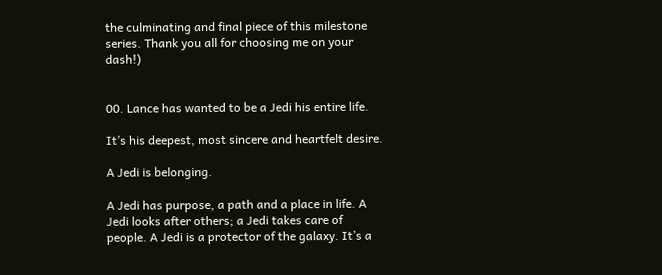the culminating and final piece of this milestone series. Thank you all for choosing me on your dash!)


00. Lance has wanted to be a Jedi his entire life.

It’s his deepest, most sincere and heartfelt desire.

A Jedi is belonging.

A Jedi has purpose, a path and a place in life. A Jedi looks after others; a Jedi takes care of people. A Jedi is a protector of the galaxy. It’s a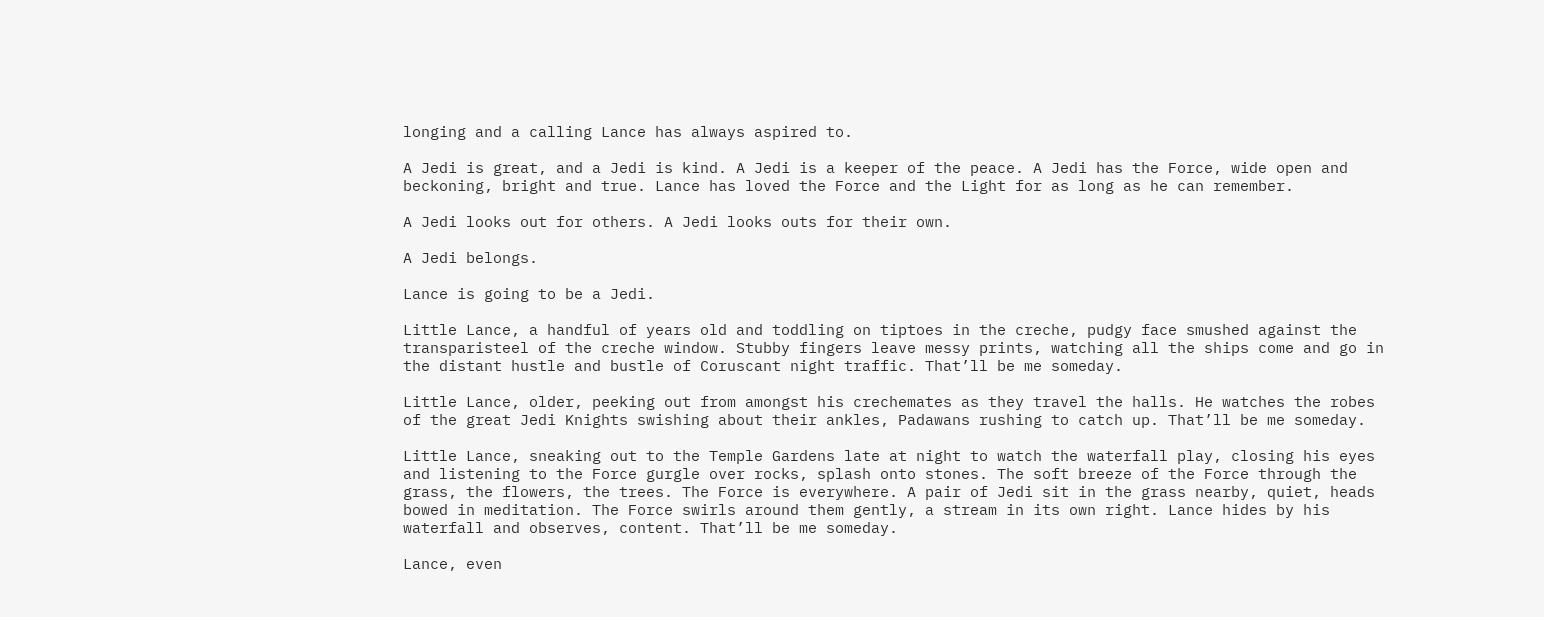longing and a calling Lance has always aspired to.

A Jedi is great, and a Jedi is kind. A Jedi is a keeper of the peace. A Jedi has the Force, wide open and beckoning, bright and true. Lance has loved the Force and the Light for as long as he can remember.

A Jedi looks out for others. A Jedi looks outs for their own.

A Jedi belongs.

Lance is going to be a Jedi.

Little Lance, a handful of years old and toddling on tiptoes in the creche, pudgy face smushed against the transparisteel of the creche window. Stubby fingers leave messy prints, watching all the ships come and go in the distant hustle and bustle of Coruscant night traffic. That’ll be me someday.

Little Lance, older, peeking out from amongst his crechemates as they travel the halls. He watches the robes of the great Jedi Knights swishing about their ankles, Padawans rushing to catch up. That’ll be me someday.

Little Lance, sneaking out to the Temple Gardens late at night to watch the waterfall play, closing his eyes and listening to the Force gurgle over rocks, splash onto stones. The soft breeze of the Force through the grass, the flowers, the trees. The Force is everywhere. A pair of Jedi sit in the grass nearby, quiet, heads bowed in meditation. The Force swirls around them gently, a stream in its own right. Lance hides by his waterfall and observes, content. That’ll be me someday.

Lance, even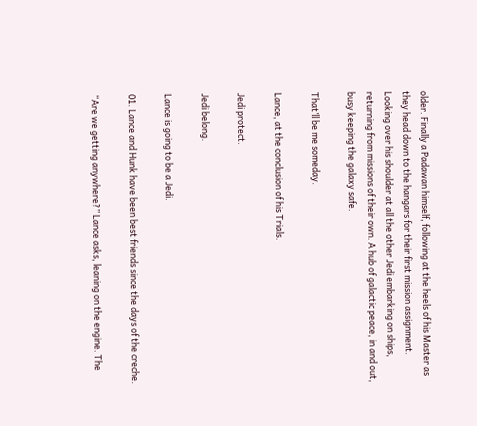older. Finally a Padawan himself, following at the heels of his Master as they head down to the hangars for their first mission assignment. Looking over his shoulder at all the other Jedi embarking on ships, returning from missions of their own. A hub of galactic peace, in and out, busy keeping the galaxy safe.

That’ll be me someday.

Lance, at the conclusion of his Trials.

Jedi protect.

Jedi belong.

Lance is going to be a Jedi.

01. Lance and Hunk have been best friends since the days of the creche.

“Are we getting anywhere?” Lance asks, leaning on the engine. The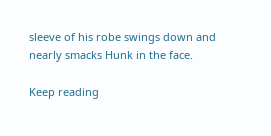sleeve of his robe swings down and nearly smacks Hunk in the face.

Keep reading